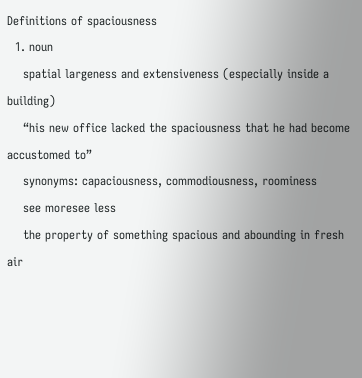Definitions of spaciousness
  1. noun
    spatial largeness and extensiveness (especially inside a building)
    “his new office lacked the spaciousness that he had become accustomed to”
    synonyms: capaciousness, commodiousness, roominess
    see moresee less
    the property of something spacious and abounding in fresh air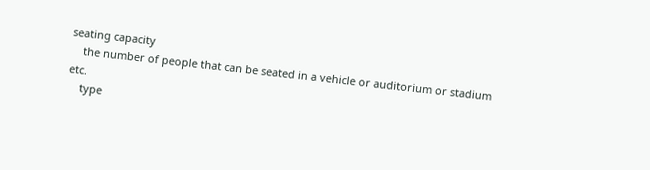seating capacity
    the number of people that can be seated in a vehicle or auditorium or stadium etc.
    type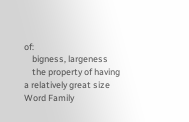of:
    bigness, largeness
    the property of having a relatively great size
Word Family